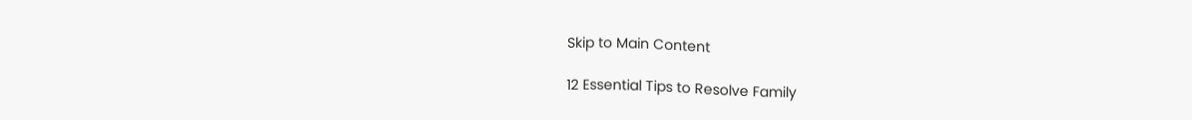Skip to Main Content

12 Essential Tips to Resolve Family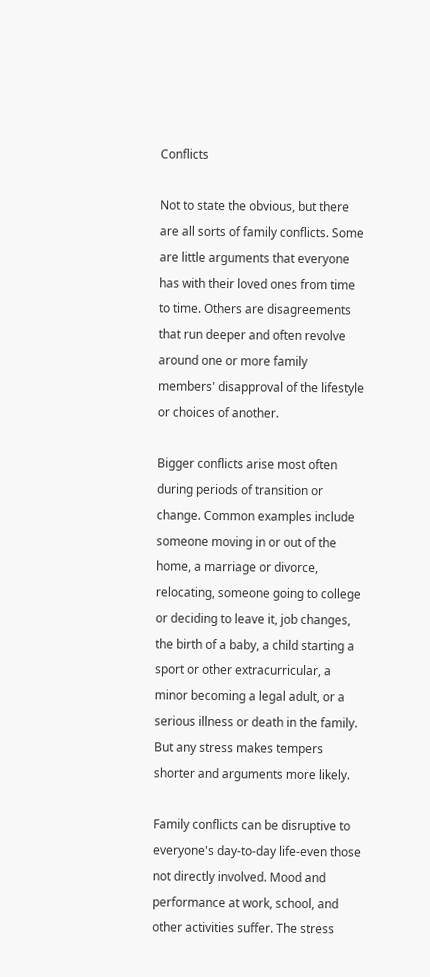Conflicts

Not to state the obvious, but there are all sorts of family conflicts. Some are little arguments that everyone has with their loved ones from time to time. Others are disagreements that run deeper and often revolve around one or more family members' disapproval of the lifestyle or choices of another.

Bigger conflicts arise most often during periods of transition or change. Common examples include someone moving in or out of the home, a marriage or divorce, relocating, someone going to college or deciding to leave it, job changes, the birth of a baby, a child starting a sport or other extracurricular, a minor becoming a legal adult, or a serious illness or death in the family. But any stress makes tempers shorter and arguments more likely.

Family conflicts can be disruptive to everyone's day-to-day life-even those not directly involved. Mood and performance at work, school, and other activities suffer. The stress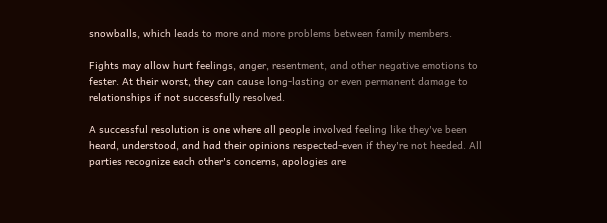snowballs, which leads to more and more problems between family members.

Fights may allow hurt feelings, anger, resentment, and other negative emotions to fester. At their worst, they can cause long-lasting or even permanent damage to relationships if not successfully resolved.

A successful resolution is one where all people involved feeling like they've been heard, understood, and had their opinions respected-even if they're not heeded. All parties recognize each other's concerns, apologies are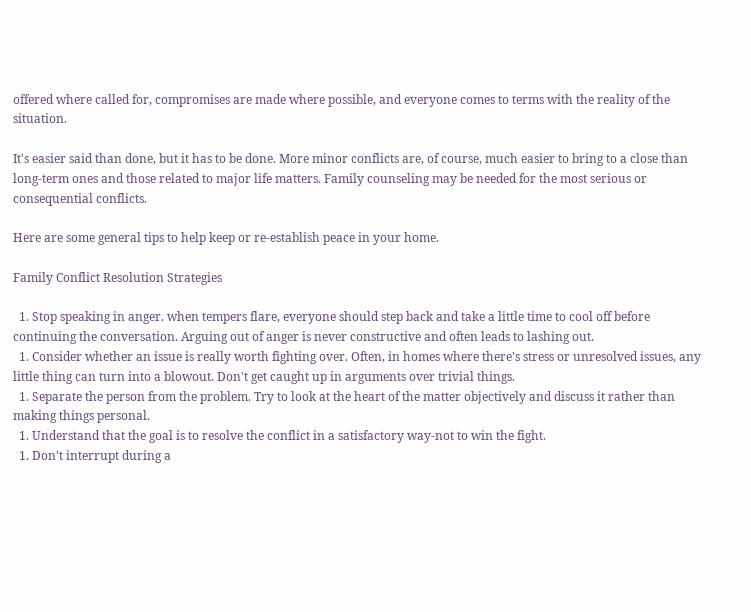offered where called for, compromises are made where possible, and everyone comes to terms with the reality of the situation.

It's easier said than done, but it has to be done. More minor conflicts are, of course, much easier to bring to a close than long-term ones and those related to major life matters. Family counseling may be needed for the most serious or consequential conflicts.

Here are some general tips to help keep or re-establish peace in your home.

Family Conflict Resolution Strategies

  1. Stop speaking in anger. when tempers flare, everyone should step back and take a little time to cool off before continuing the conversation. Arguing out of anger is never constructive and often leads to lashing out.
  1. Consider whether an issue is really worth fighting over. Often, in homes where there's stress or unresolved issues, any little thing can turn into a blowout. Don't get caught up in arguments over trivial things.
  1. Separate the person from the problem. Try to look at the heart of the matter objectively and discuss it rather than making things personal.
  1. Understand that the goal is to resolve the conflict in a satisfactory way-not to win the fight.
  1. Don't interrupt during a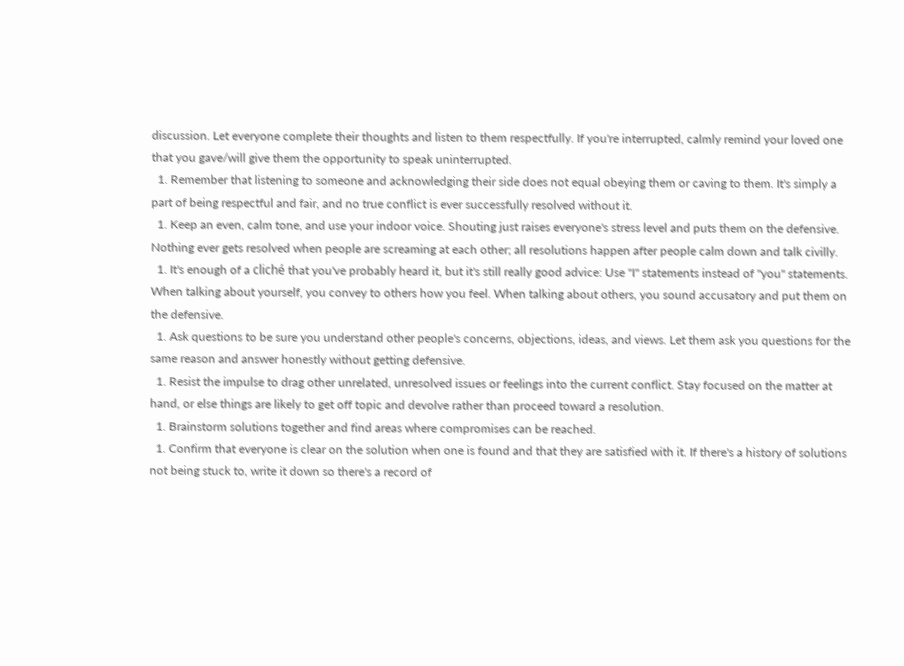discussion. Let everyone complete their thoughts and listen to them respectfully. If you're interrupted, calmly remind your loved one that you gave/will give them the opportunity to speak uninterrupted.
  1. Remember that listening to someone and acknowledging their side does not equal obeying them or caving to them. It's simply a part of being respectful and fair, and no true conflict is ever successfully resolved without it.
  1. Keep an even, calm tone, and use your indoor voice. Shouting just raises everyone's stress level and puts them on the defensive. Nothing ever gets resolved when people are screaming at each other; all resolutions happen after people calm down and talk civilly.
  1. It's enough of a cliché that you've probably heard it, but it's still really good advice: Use "I" statements instead of "you" statements. When talking about yourself, you convey to others how you feel. When talking about others, you sound accusatory and put them on the defensive.
  1. Ask questions to be sure you understand other people's concerns, objections, ideas, and views. Let them ask you questions for the same reason and answer honestly without getting defensive.
  1. Resist the impulse to drag other unrelated, unresolved issues or feelings into the current conflict. Stay focused on the matter at hand, or else things are likely to get off topic and devolve rather than proceed toward a resolution.
  1. Brainstorm solutions together and find areas where compromises can be reached.
  1. Confirm that everyone is clear on the solution when one is found and that they are satisfied with it. If there's a history of solutions not being stuck to, write it down so there's a record of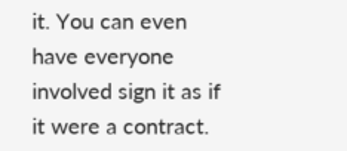it. You can even have everyone involved sign it as if it were a contract.